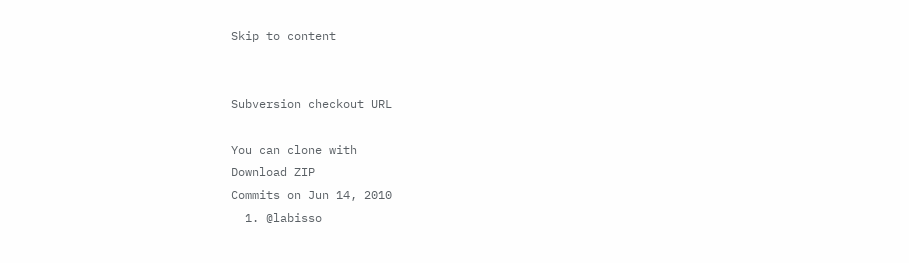Skip to content


Subversion checkout URL

You can clone with
Download ZIP
Commits on Jun 14, 2010
  1. @labisso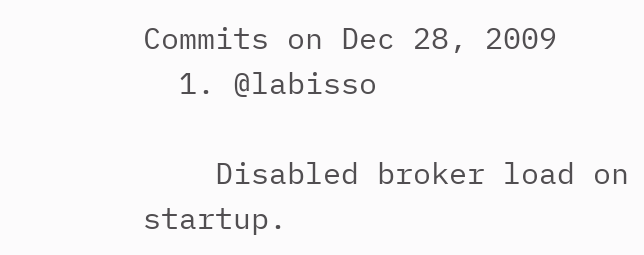Commits on Dec 28, 2009
  1. @labisso

    Disabled broker load on startup.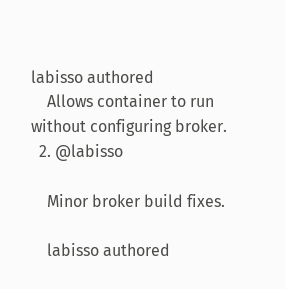labisso authored
    Allows container to run without configuring broker.
  2. @labisso

    Minor broker build fixes.

    labisso authored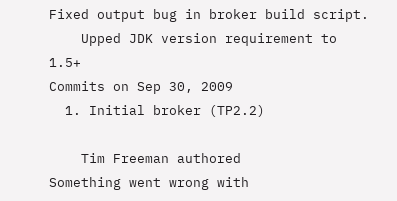Fixed output bug in broker build script.
    Upped JDK version requirement to 1.5+
Commits on Sep 30, 2009
  1. Initial broker (TP2.2)

    Tim Freeman authored
Something went wrong with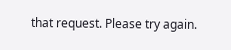that request. Please try again.